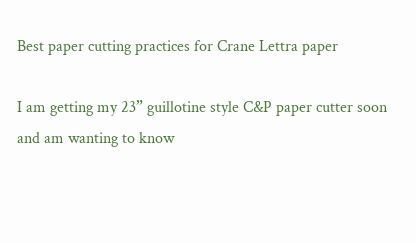Best paper cutting practices for Crane Lettra paper

I am getting my 23” guillotine style C&P paper cutter soon and am wanting to know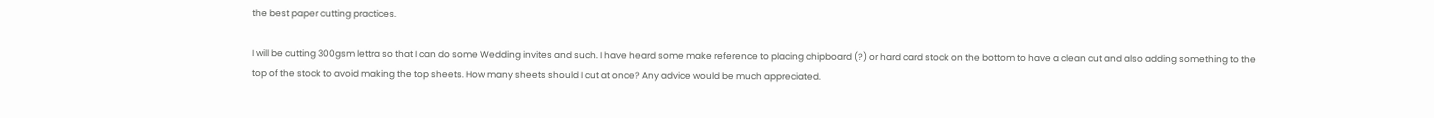the best paper cutting practices.

I will be cutting 300gsm lettra so that I can do some Wedding invites and such. I have heard some make reference to placing chipboard (?) or hard card stock on the bottom to have a clean cut and also adding something to the top of the stock to avoid making the top sheets. How many sheets should I cut at once? Any advice would be much appreciated.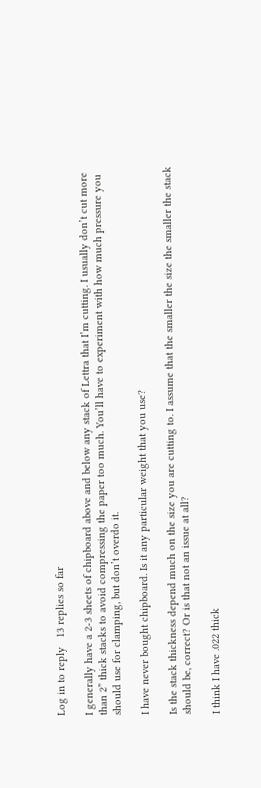Log in to reply   13 replies so far

I generally have a 2-3 sheets of chipboard above and below any stack of Lettra that I’m cutting. I usually don’t cut more than 2” thick stacks to avoid compressing the paper too much. You’ll have to experiment with how much pressure you should use for clamping, but don’t overdo it.

I have never bought chipboard. Is it any particular weight that you use?

Is the stack thickness depend much on the size you are cutting to. I assume that the smaller the size the smaller the stack should be, correct? Or is that not an issue at all?

I think I have .022 thick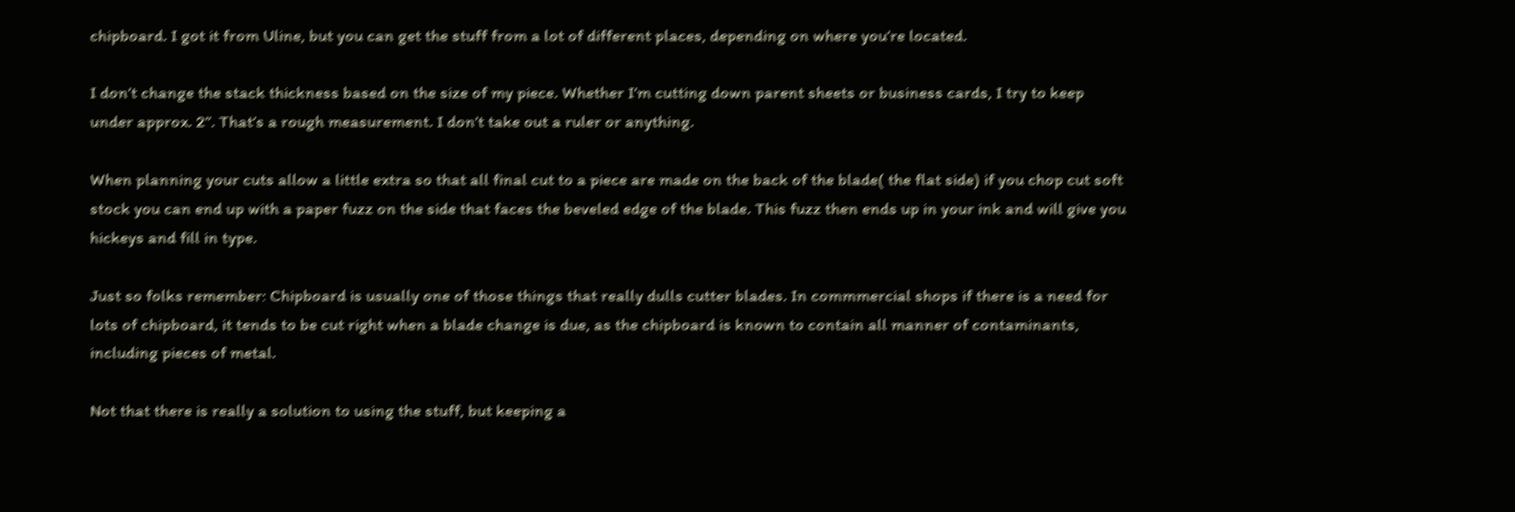chipboard. I got it from Uline, but you can get the stuff from a lot of different places, depending on where you’re located.

I don’t change the stack thickness based on the size of my piece. Whether I’m cutting down parent sheets or business cards, I try to keep under approx. 2”. That’s a rough measurement. I don’t take out a ruler or anything.

When planning your cuts allow a little extra so that all final cut to a piece are made on the back of the blade( the flat side) if you chop cut soft stock you can end up with a paper fuzz on the side that faces the beveled edge of the blade. This fuzz then ends up in your ink and will give you hickeys and fill in type.

Just so folks remember: Chipboard is usually one of those things that really dulls cutter blades. In commmercial shops if there is a need for lots of chipboard, it tends to be cut right when a blade change is due, as the chipboard is known to contain all manner of contaminants, including pieces of metal.

Not that there is really a solution to using the stuff, but keeping a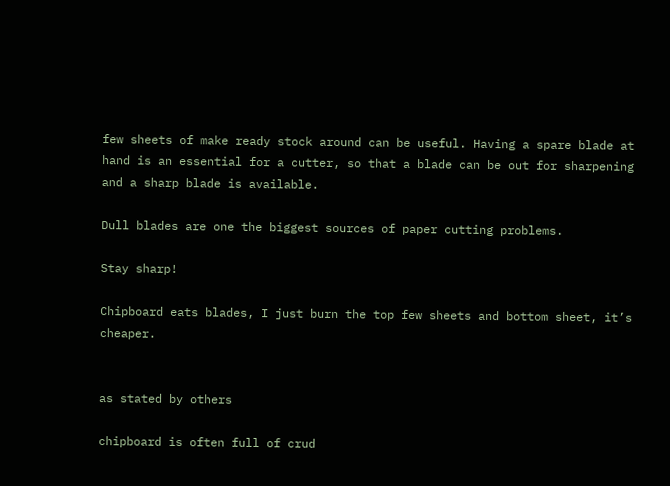few sheets of make ready stock around can be useful. Having a spare blade at hand is an essential for a cutter, so that a blade can be out for sharpening and a sharp blade is available.

Dull blades are one the biggest sources of paper cutting problems.

Stay sharp!

Chipboard eats blades, I just burn the top few sheets and bottom sheet, it’s cheaper.


as stated by others

chipboard is often full of crud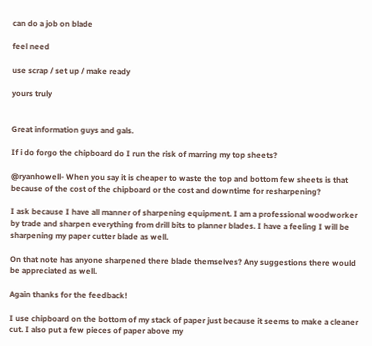can do a job on blade

feel need

use scrap / set up / make ready

yours truly


Great information guys and gals.

If i do forgo the chipboard do I run the risk of marring my top sheets?

@ryanhowell- When you say it is cheaper to waste the top and bottom few sheets is that because of the cost of the chipboard or the cost and downtime for resharpening?

I ask because I have all manner of sharpening equipment. I am a professional woodworker by trade and sharpen everything from drill bits to planner blades. I have a feeling I will be sharpening my paper cutter blade as well.

On that note has anyone sharpened there blade themselves? Any suggestions there would be appreciated as well.

Again thanks for the feedback!

I use chipboard on the bottom of my stack of paper just because it seems to make a cleaner cut. I also put a few pieces of paper above my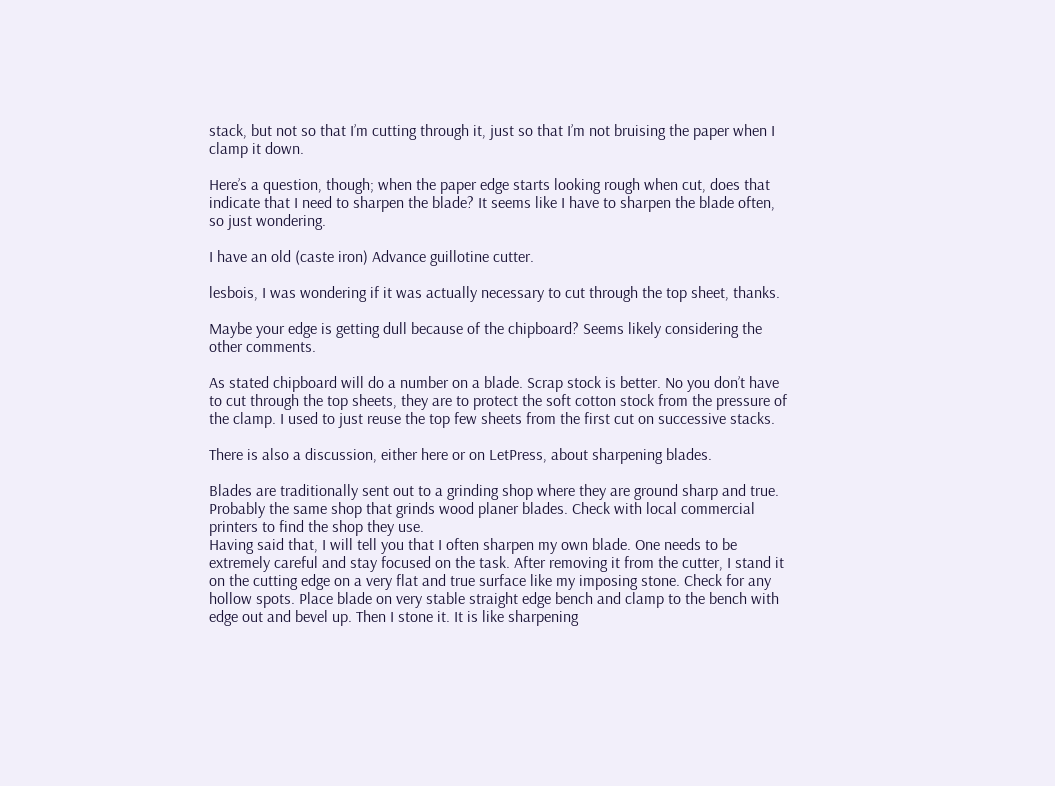stack, but not so that I’m cutting through it, just so that I’m not bruising the paper when I clamp it down.

Here’s a question, though; when the paper edge starts looking rough when cut, does that indicate that I need to sharpen the blade? It seems like I have to sharpen the blade often, so just wondering.

I have an old (caste iron) Advance guillotine cutter.

lesbois, I was wondering if it was actually necessary to cut through the top sheet, thanks.

Maybe your edge is getting dull because of the chipboard? Seems likely considering the other comments.

As stated chipboard will do a number on a blade. Scrap stock is better. No you don’t have to cut through the top sheets, they are to protect the soft cotton stock from the pressure of the clamp. I used to just reuse the top few sheets from the first cut on successive stacks.

There is also a discussion, either here or on LetPress, about sharpening blades.

Blades are traditionally sent out to a grinding shop where they are ground sharp and true. Probably the same shop that grinds wood planer blades. Check with local commercial printers to find the shop they use.
Having said that, I will tell you that I often sharpen my own blade. One needs to be extremely careful and stay focused on the task. After removing it from the cutter, I stand it on the cutting edge on a very flat and true surface like my imposing stone. Check for any hollow spots. Place blade on very stable straight edge bench and clamp to the bench with edge out and bevel up. Then I stone it. It is like sharpening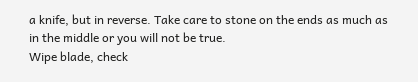a knife, but in reverse. Take care to stone on the ends as much as in the middle or you will not be true.
Wipe blade, check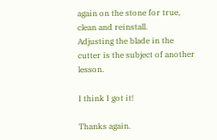again on the stone for true, clean and reinstall.
Adjusting the blade in the cutter is the subject of another lesson.

I think I got it!

Thanks again.